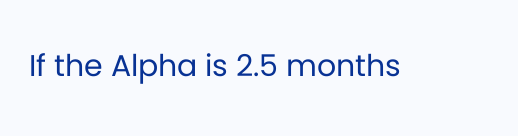If the Alpha is 2.5 months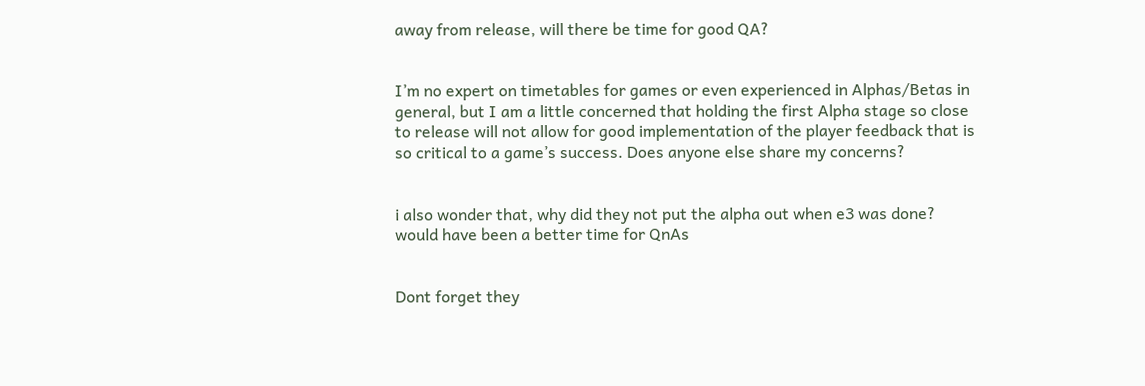away from release, will there be time for good QA?


I’m no expert on timetables for games or even experienced in Alphas/Betas in general, but I am a little concerned that holding the first Alpha stage so close to release will not allow for good implementation of the player feedback that is so critical to a game’s success. Does anyone else share my concerns?


i also wonder that, why did they not put the alpha out when e3 was done? would have been a better time for QnAs


Dont forget they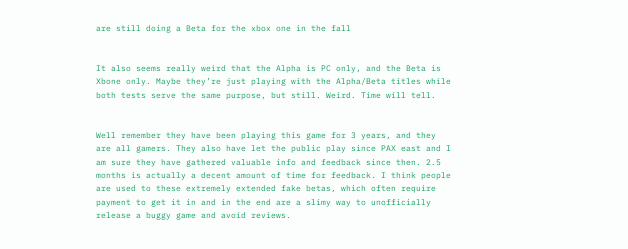are still doing a Beta for the xbox one in the fall


It also seems really weird that the Alpha is PC only, and the Beta is Xbone only. Maybe they’re just playing with the Alpha/Beta titles while both tests serve the same purpose, but still. Weird. Time will tell.


Well remember they have been playing this game for 3 years, and they are all gamers. They also have let the public play since PAX east and I am sure they have gathered valuable info and feedback since then. 2.5 months is actually a decent amount of time for feedback. I think people are used to these extremely extended fake betas, which often require payment to get it in and in the end are a slimy way to unofficially release a buggy game and avoid reviews.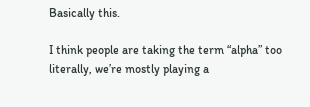Basically this.

I think people are taking the term “alpha” too literally, we’re mostly playing a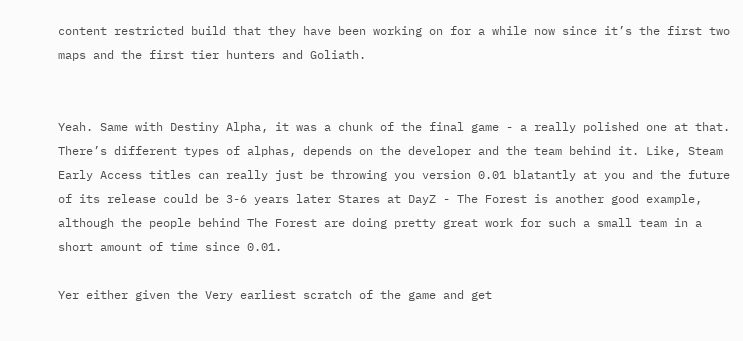content restricted build that they have been working on for a while now since it’s the first two maps and the first tier hunters and Goliath.


Yeah. Same with Destiny Alpha, it was a chunk of the final game - a really polished one at that. There’s different types of alphas, depends on the developer and the team behind it. Like, Steam Early Access titles can really just be throwing you version 0.01 blatantly at you and the future of its release could be 3-6 years later Stares at DayZ - The Forest is another good example, although the people behind The Forest are doing pretty great work for such a small team in a short amount of time since 0.01.

Yer either given the Very earliest scratch of the game and get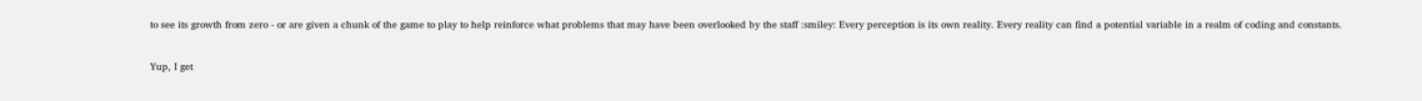to see its growth from zero - or are given a chunk of the game to play to help reinforce what problems that may have been overlooked by the staff :smiley: Every perception is its own reality. Every reality can find a potential variable in a realm of coding and constants.


Yup, I get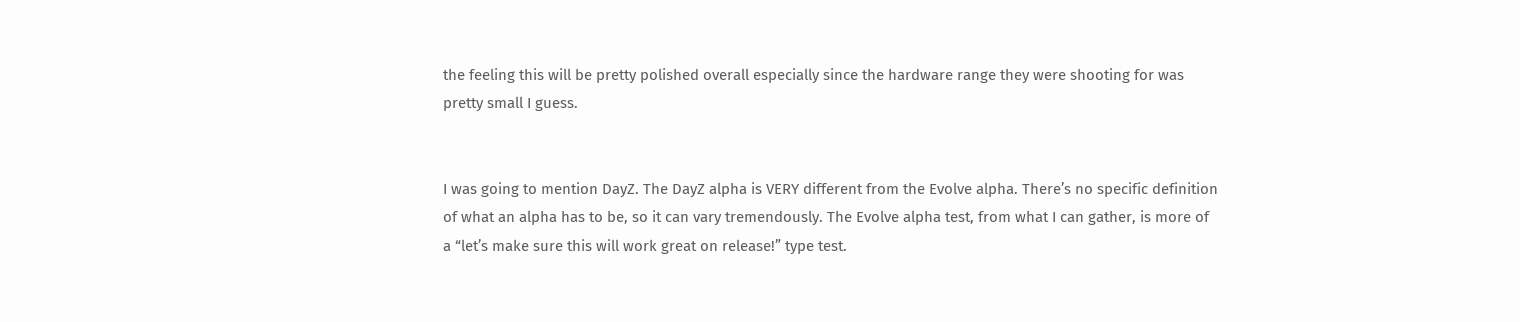the feeling this will be pretty polished overall especially since the hardware range they were shooting for was pretty small I guess.


I was going to mention DayZ. The DayZ alpha is VERY different from the Evolve alpha. There’s no specific definition of what an alpha has to be, so it can vary tremendously. The Evolve alpha test, from what I can gather, is more of a “let’s make sure this will work great on release!” type test.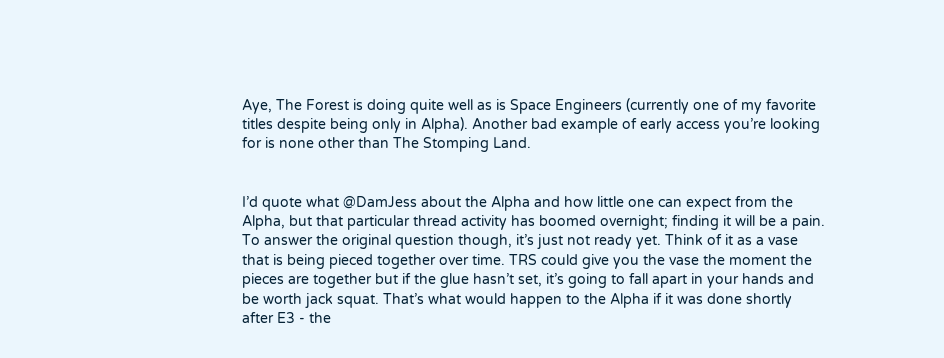Aye, The Forest is doing quite well as is Space Engineers (currently one of my favorite titles despite being only in Alpha). Another bad example of early access you’re looking for is none other than The Stomping Land.


I’d quote what @DamJess about the Alpha and how little one can expect from the Alpha, but that particular thread activity has boomed overnight; finding it will be a pain. To answer the original question though, it’s just not ready yet. Think of it as a vase that is being pieced together over time. TRS could give you the vase the moment the pieces are together but if the glue hasn’t set, it’s going to fall apart in your hands and be worth jack squat. That’s what would happen to the Alpha if it was done shortly after E3 - the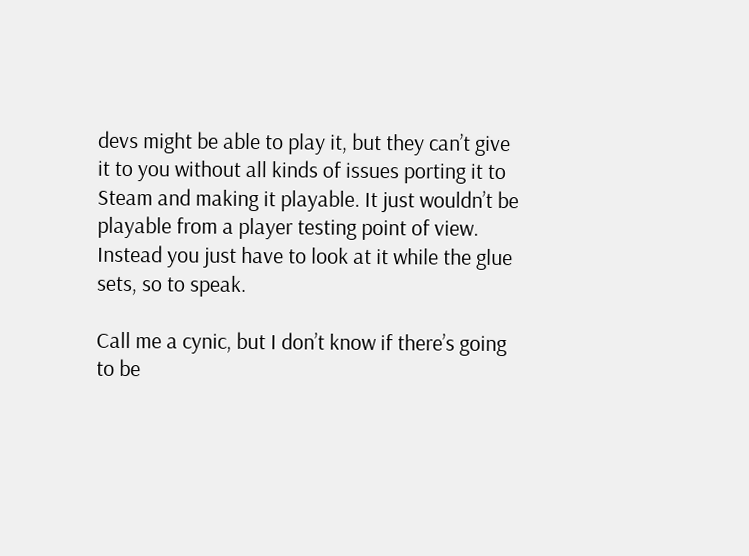devs might be able to play it, but they can’t give it to you without all kinds of issues porting it to Steam and making it playable. It just wouldn’t be playable from a player testing point of view. Instead you just have to look at it while the glue sets, so to speak.

Call me a cynic, but I don’t know if there’s going to be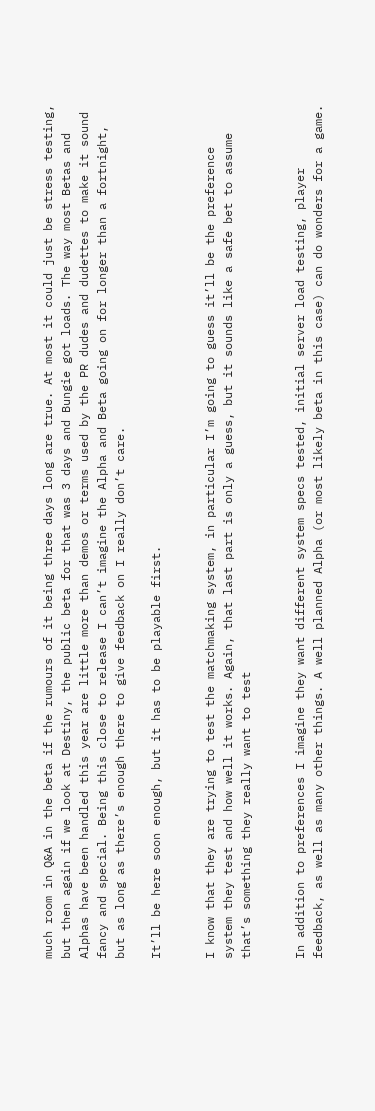much room in Q&A in the beta if the rumours of it being three days long are true. At most it could just be stress testing, but then again if we look at Destiny, the public beta for that was 3 days and Bungie got loads. The way most Betas and Alphas have been handled this year are little more than demos or terms used by the PR dudes and dudettes to make it sound fancy and special. Being this close to release I can’t imagine the Alpha and Beta going on for longer than a fortnight, but as long as there’s enough there to give feedback on I really don’t care.

It’ll be here soon enough, but it has to be playable first.


I know that they are trying to test the matchmaking system, in particular I’m going to guess it’ll be the preference system they test and how well it works. Again, that last part is only a guess, but it sounds like a safe bet to assume that’s something they really want to test


In addition to preferences I imagine they want different system specs tested, initial server load testing, player feedback, as well as many other things. A well planned Alpha (or most likely beta in this case) can do wonders for a game.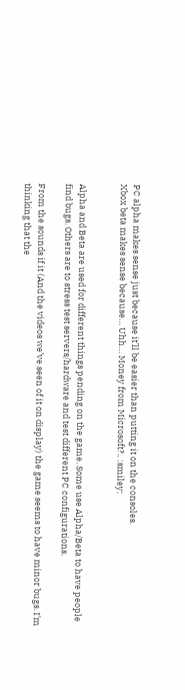PC alpha makes sense just because it’ll be easier than putting it on the consoles.
Xbox beta makes sense because… Uhh… Money from Microsoft?.. :smiley:


Alpha and Beta are used for different things pending on the game. Some use Alpha/Beta to have people find bugs. Others are to stress test servers/hardware and test different PC configurations.

From the sounds if it (And the videos we’ve seen of it on display) the game seems to have minor bugs. I’m thinking that the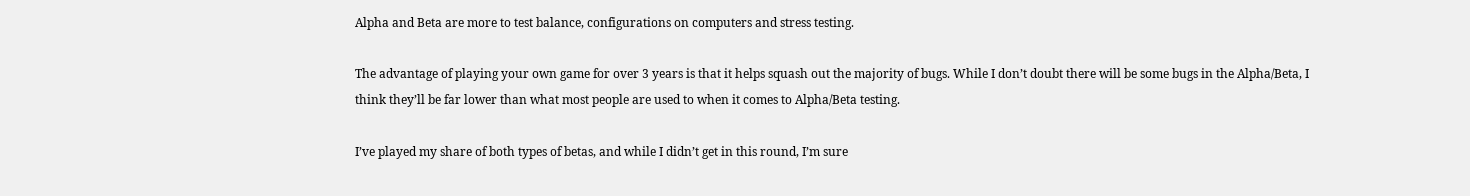Alpha and Beta are more to test balance, configurations on computers and stress testing.

The advantage of playing your own game for over 3 years is that it helps squash out the majority of bugs. While I don’t doubt there will be some bugs in the Alpha/Beta, I think they’ll be far lower than what most people are used to when it comes to Alpha/Beta testing.

I’ve played my share of both types of betas, and while I didn’t get in this round, I’m sure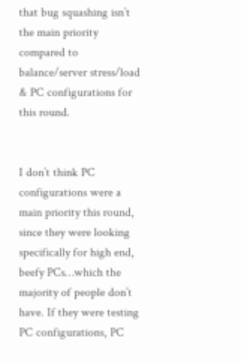that bug squashing isn’t the main priority compared to balance/server stress/load & PC configurations for this round.


I don’t think PC configurations were a main priority this round, since they were looking specifically for high end, beefy PCs…which the majority of people don’t have. If they were testing PC configurations, PC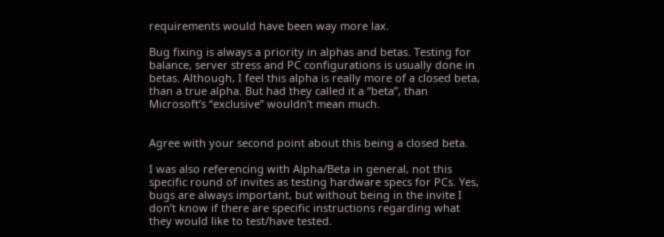requirements would have been way more lax.

Bug fixing is always a priority in alphas and betas. Testing for balance, server stress and PC configurations is usually done in betas. Although, I feel this alpha is really more of a closed beta, than a true alpha. But had they called it a “beta”, than Microsoft’s “exclusive” wouldn’t mean much.


Agree with your second point about this being a closed beta.

I was also referencing with Alpha/Beta in general, not this specific round of invites as testing hardware specs for PCs. Yes, bugs are always important, but without being in the invite I don’t know if there are specific instructions regarding what they would like to test/have tested.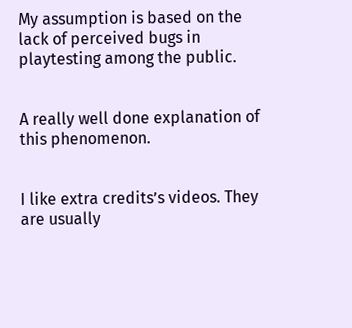My assumption is based on the lack of perceived bugs in playtesting among the public.


A really well done explanation of this phenomenon.


I like extra credits’s videos. They are usually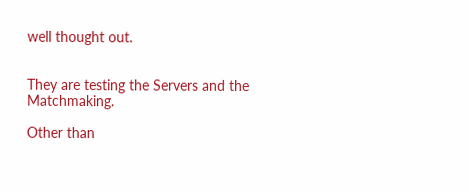well thought out.


They are testing the Servers and the Matchmaking.

Other than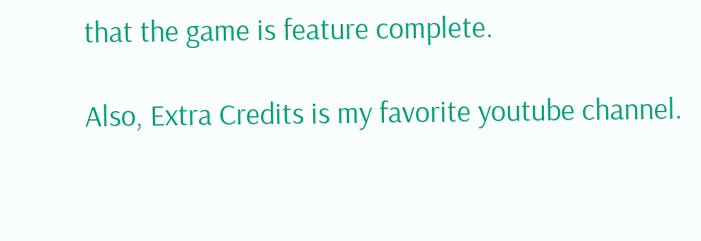that the game is feature complete.

Also, Extra Credits is my favorite youtube channel.